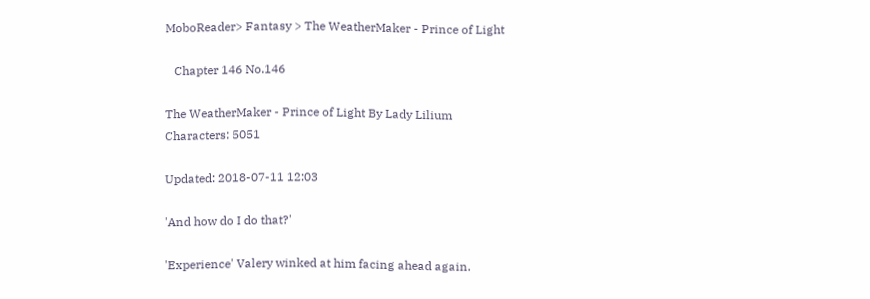MoboReader> Fantasy > The WeatherMaker - Prince of Light

   Chapter 146 No.146

The WeatherMaker - Prince of Light By Lady Lilium Characters: 5051

Updated: 2018-07-11 12:03

'And how do I do that?'

'Experience' Valery winked at him facing ahead again.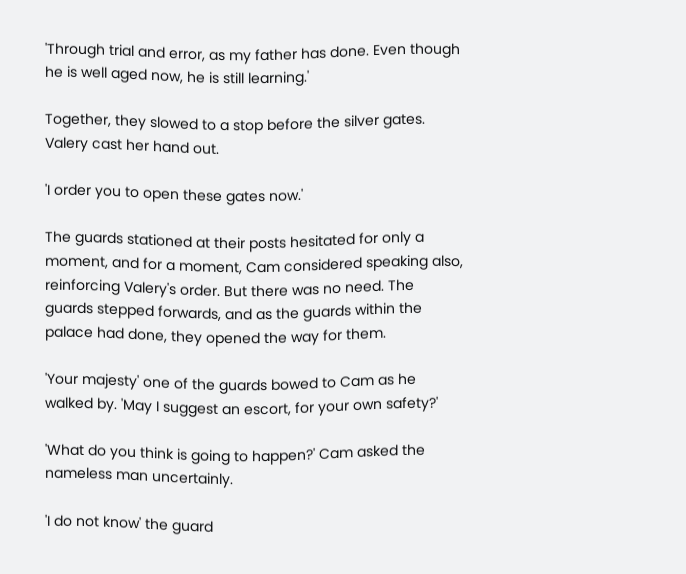'Through trial and error, as my father has done. Even though he is well aged now, he is still learning.'

Together, they slowed to a stop before the silver gates. Valery cast her hand out.

'I order you to open these gates now.'

The guards stationed at their posts hesitated for only a moment, and for a moment, Cam considered speaking also, reinforcing Valery's order. But there was no need. The guards stepped forwards, and as the guards within the palace had done, they opened the way for them.

'Your majesty' one of the guards bowed to Cam as he walked by. 'May I suggest an escort, for your own safety?'

'What do you think is going to happen?' Cam asked the nameless man uncertainly.

'I do not know' the guard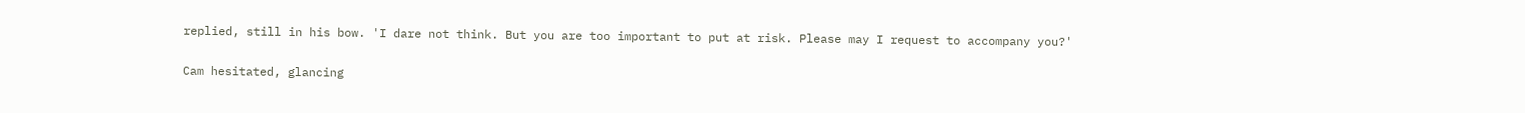replied, still in his bow. 'I dare not think. But you are too important to put at risk. Please may I request to accompany you?'

Cam hesitated, glancing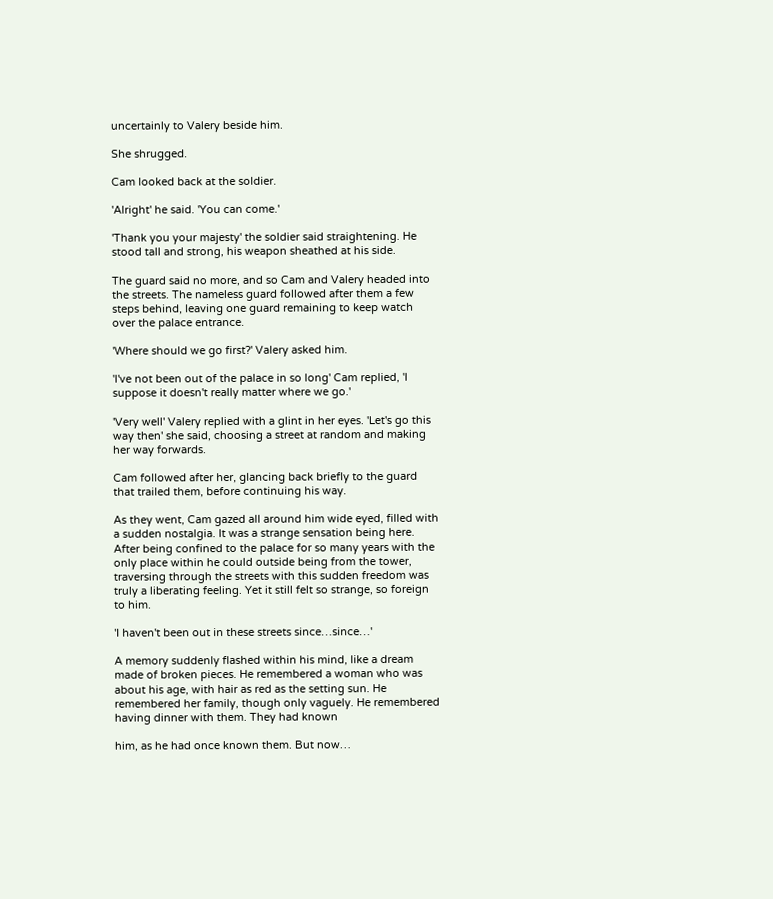uncertainly to Valery beside him.

She shrugged.

Cam looked back at the soldier.

'Alright' he said. 'You can come.'

'Thank you your majesty' the soldier said straightening. He stood tall and strong, his weapon sheathed at his side.

The guard said no more, and so Cam and Valery headed into the streets. The nameless guard followed after them a few steps behind, leaving one guard remaining to keep watch over the palace entrance.

'Where should we go first?' Valery asked him.

'I've not been out of the palace in so long' Cam replied, 'I suppose it doesn't really matter where we go.'

'Very well' Valery replied with a glint in her eyes. 'Let's go this way then' she said, choosing a street at random and making her way forwards.

Cam followed after her, glancing back briefly to the guard that trailed them, before continuing his way.

As they went, Cam gazed all around him wide eyed, filled with a sudden nostalgia. It was a strange sensation being here. After being confined to the palace for so many years with the only place within he could outside being from the tower, traversing through the streets with this sudden freedom was truly a liberating feeling. Yet it still felt so strange, so foreign to him.

'I haven't been out in these streets since…since…'

A memory suddenly flashed within his mind, like a dream made of broken pieces. He remembered a woman who was about his age, with hair as red as the setting sun. He remembered her family, though only vaguely. He remembered having dinner with them. They had known

him, as he had once known them. But now…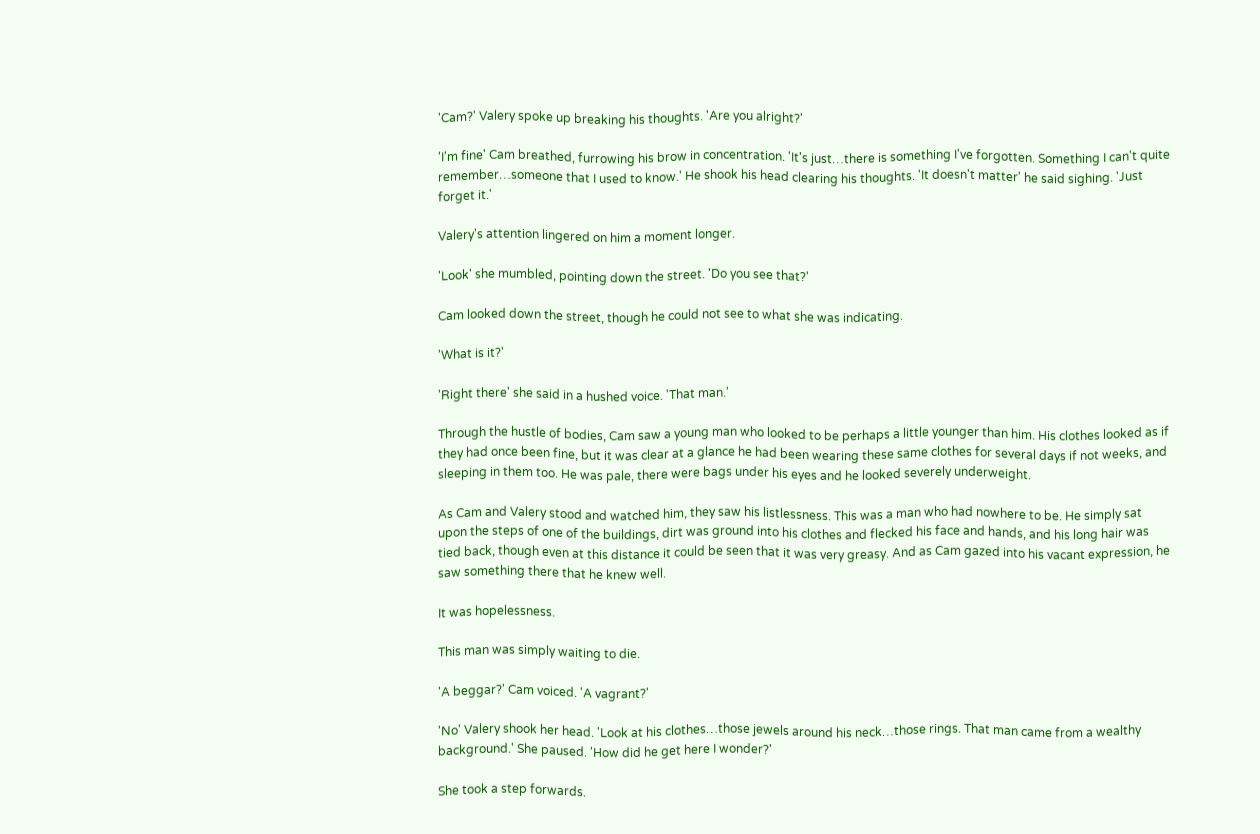'Cam?' Valery spoke up breaking his thoughts. 'Are you alright?'

'I'm fine' Cam breathed, furrowing his brow in concentration. 'It's just…there is something I've forgotten. Something I can't quite remember…someone that I used to know.' He shook his head clearing his thoughts. 'It doesn't matter' he said sighing. 'Just forget it.'

Valery's attention lingered on him a moment longer.

'Look' she mumbled, pointing down the street. 'Do you see that?'

Cam looked down the street, though he could not see to what she was indicating.

'What is it?'

'Right there' she said in a hushed voice. 'That man.'

Through the hustle of bodies, Cam saw a young man who looked to be perhaps a little younger than him. His clothes looked as if they had once been fine, but it was clear at a glance he had been wearing these same clothes for several days if not weeks, and sleeping in them too. He was pale, there were bags under his eyes and he looked severely underweight.

As Cam and Valery stood and watched him, they saw his listlessness. This was a man who had nowhere to be. He simply sat upon the steps of one of the buildings, dirt was ground into his clothes and flecked his face and hands, and his long hair was tied back, though even at this distance it could be seen that it was very greasy. And as Cam gazed into his vacant expression, he saw something there that he knew well.

It was hopelessness.

This man was simply waiting to die.

'A beggar?' Cam voiced. 'A vagrant?'

'No' Valery shook her head. 'Look at his clothes…those jewels around his neck…those rings. That man came from a wealthy background.' She paused. 'How did he get here I wonder?'

She took a step forwards.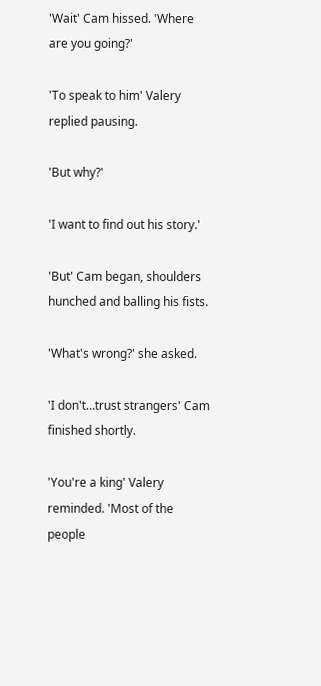'Wait' Cam hissed. 'Where are you going?'

'To speak to him' Valery replied pausing.

'But why?'

'I want to find out his story.'

'But' Cam began, shoulders hunched and balling his fists.

'What's wrong?' she asked.

'I don't…trust strangers' Cam finished shortly.

'You're a king' Valery reminded. 'Most of the people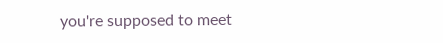you're supposed to meet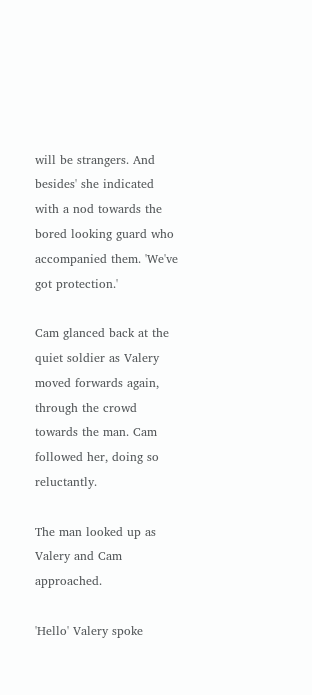will be strangers. And besides' she indicated with a nod towards the bored looking guard who accompanied them. 'We've got protection.'

Cam glanced back at the quiet soldier as Valery moved forwards again, through the crowd towards the man. Cam followed her, doing so reluctantly.

The man looked up as Valery and Cam approached.

'Hello' Valery spoke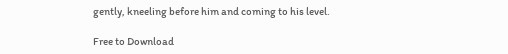gently, kneeling before him and coming to his level.

Free to Download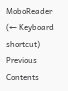MoboReader
(← Keyboard shortcut) Previous Contents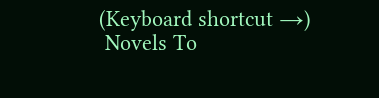(Keyboard shortcut →)
 Novels To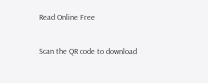Read Online Free

Scan the QR code to download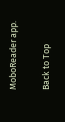MoboReader app.

Back to Top